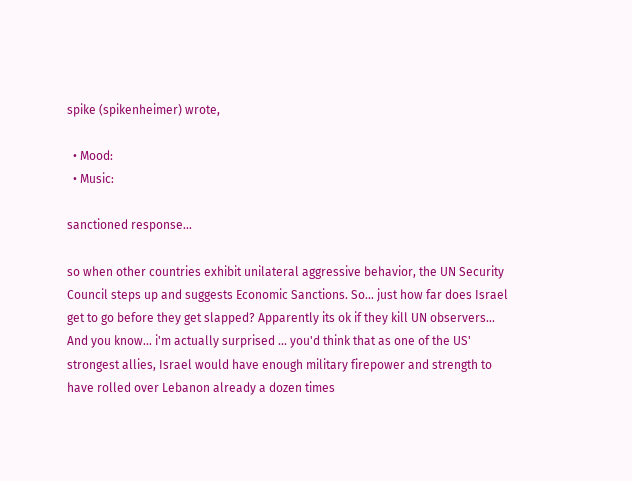spike (spikenheimer) wrote,

  • Mood:
  • Music:

sanctioned response...

so when other countries exhibit unilateral aggressive behavior, the UN Security Council steps up and suggests Economic Sanctions. So... just how far does Israel get to go before they get slapped? Apparently its ok if they kill UN observers...
And you know... i'm actually surprised ... you'd think that as one of the US' strongest allies, Israel would have enough military firepower and strength to have rolled over Lebanon already a dozen times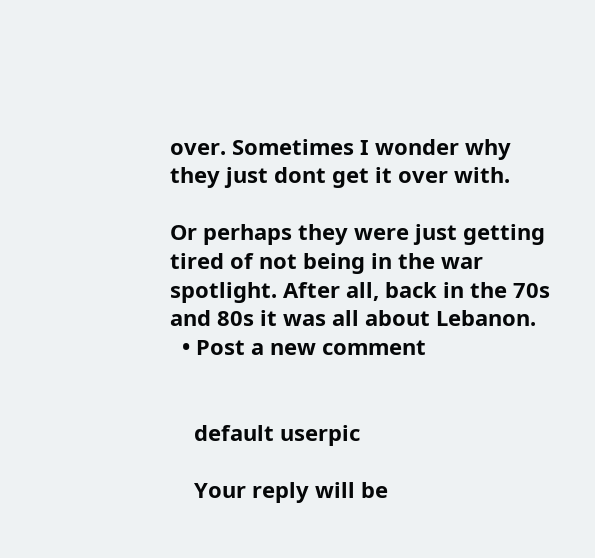over. Sometimes I wonder why they just dont get it over with.

Or perhaps they were just getting tired of not being in the war spotlight. After all, back in the 70s and 80s it was all about Lebanon.
  • Post a new comment


    default userpic

    Your reply will be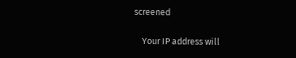screened

    Your IP address will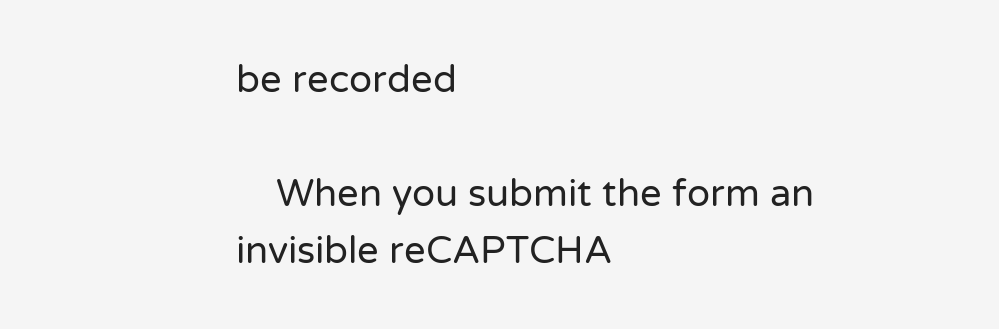be recorded

    When you submit the form an invisible reCAPTCHA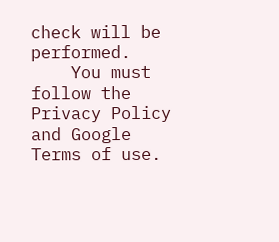check will be performed.
    You must follow the Privacy Policy and Google Terms of use.